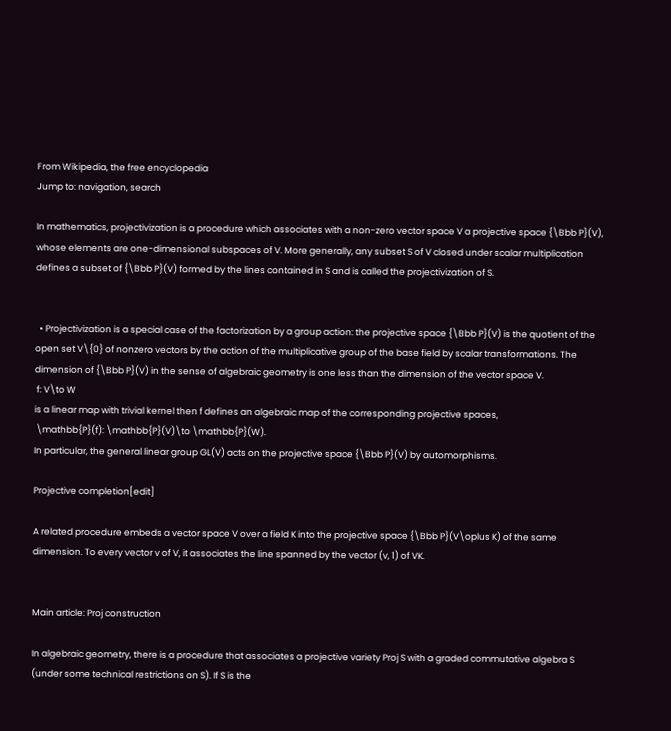From Wikipedia, the free encyclopedia
Jump to: navigation, search

In mathematics, projectivization is a procedure which associates with a non-zero vector space V a projective space {\Bbb P}(V), whose elements are one-dimensional subspaces of V. More generally, any subset S of V closed under scalar multiplication defines a subset of {\Bbb P}(V) formed by the lines contained in S and is called the projectivization of S.


  • Projectivization is a special case of the factorization by a group action: the projective space {\Bbb P}(V) is the quotient of the open set V\{0} of nonzero vectors by the action of the multiplicative group of the base field by scalar transformations. The dimension of {\Bbb P}(V) in the sense of algebraic geometry is one less than the dimension of the vector space V.
 f: V\to W
is a linear map with trivial kernel then f defines an algebraic map of the corresponding projective spaces,
 \mathbb{P}(f): \mathbb{P}(V)\to \mathbb{P}(W).
In particular, the general linear group GL(V) acts on the projective space {\Bbb P}(V) by automorphisms.

Projective completion[edit]

A related procedure embeds a vector space V over a field K into the projective space {\Bbb P}(V\oplus K) of the same dimension. To every vector v of V, it associates the line spanned by the vector (v, 1) of VK.


Main article: Proj construction

In algebraic geometry, there is a procedure that associates a projective variety Proj S with a graded commutative algebra S (under some technical restrictions on S). If S is the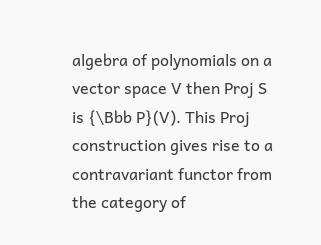algebra of polynomials on a vector space V then Proj S is {\Bbb P}(V). This Proj construction gives rise to a contravariant functor from the category of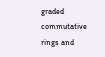graded commutative rings and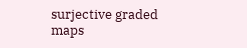surjective graded maps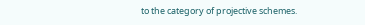to the category of projective schemes.